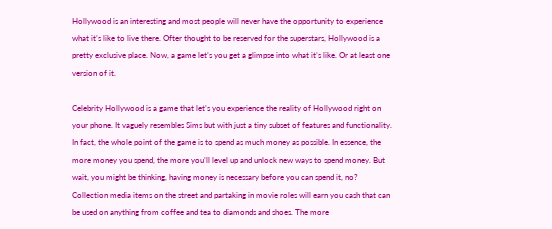Hollywood is an interesting and most people will never have the opportunity to experience what it’s like to live there. Ofter thought to be reserved for the superstars, Hollywood is a pretty exclusive place. Now, a game let’s you get a glimpse into what it’s like. Or at least one version of it.

Celebrity Hollywood is a game that let’s you experience the reality of Hollywood right on your phone. It vaguely resembles Sims but with just a tiny subset of features and functionality. In fact, the whole point of the game is to spend as much money as possible. In essence, the more money you spend, the more you’ll level up and unlock new ways to spend money. But wait, you might be thinking, having money is necessary before you can spend it, no? Collection media items on the street and partaking in movie roles will earn you cash that can be used on anything from coffee and tea to diamonds and shoes. The more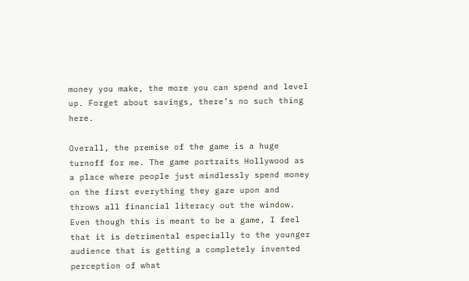money you make, the more you can spend and level up. Forget about savings, there’s no such thing here.

Overall, the premise of the game is a huge turnoff for me. The game portraits Hollywood as a place where people just mindlessly spend money on the first everything they gaze upon and throws all financial literacy out the window. Even though this is meant to be a game, I feel that it is detrimental especially to the younger audience that is getting a completely invented perception of what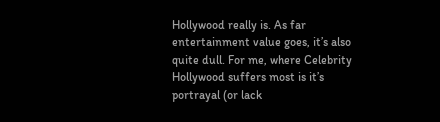Hollywood really is. As far entertainment value goes, it’s also quite dull. For me, where Celebrity Hollywood suffers most is it’s portrayal (or lack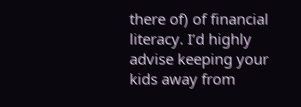there of) of financial literacy. I’d highly advise keeping your kids away from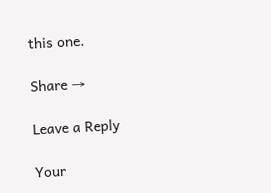this one.

Share →

Leave a Reply

Your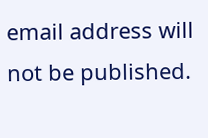email address will not be published.